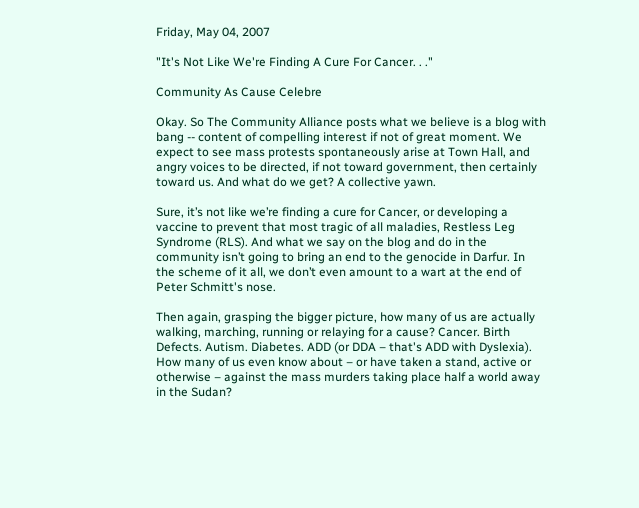Friday, May 04, 2007

"It's Not Like We're Finding A Cure For Cancer. . ."

Community As Cause Celebre

Okay. So The Community Alliance posts what we believe is a blog with bang -- content of compelling interest if not of great moment. We expect to see mass protests spontaneously arise at Town Hall, and angry voices to be directed, if not toward government, then certainly toward us. And what do we get? A collective yawn.

Sure, it’s not like we’re finding a cure for Cancer, or developing a vaccine to prevent that most tragic of all maladies, Restless Leg Syndrome (RLS). And what we say on the blog and do in the community isn’t going to bring an end to the genocide in Darfur. In the scheme of it all, we don’t even amount to a wart at the end of Peter Schmitt's nose.

Then again, grasping the bigger picture, how many of us are actually walking, marching, running or relaying for a cause? Cancer. Birth Defects. Autism. Diabetes. ADD (or DDA – that's ADD with Dyslexia). How many of us even know about – or have taken a stand, active or otherwise – against the mass murders taking place half a world away in the Sudan?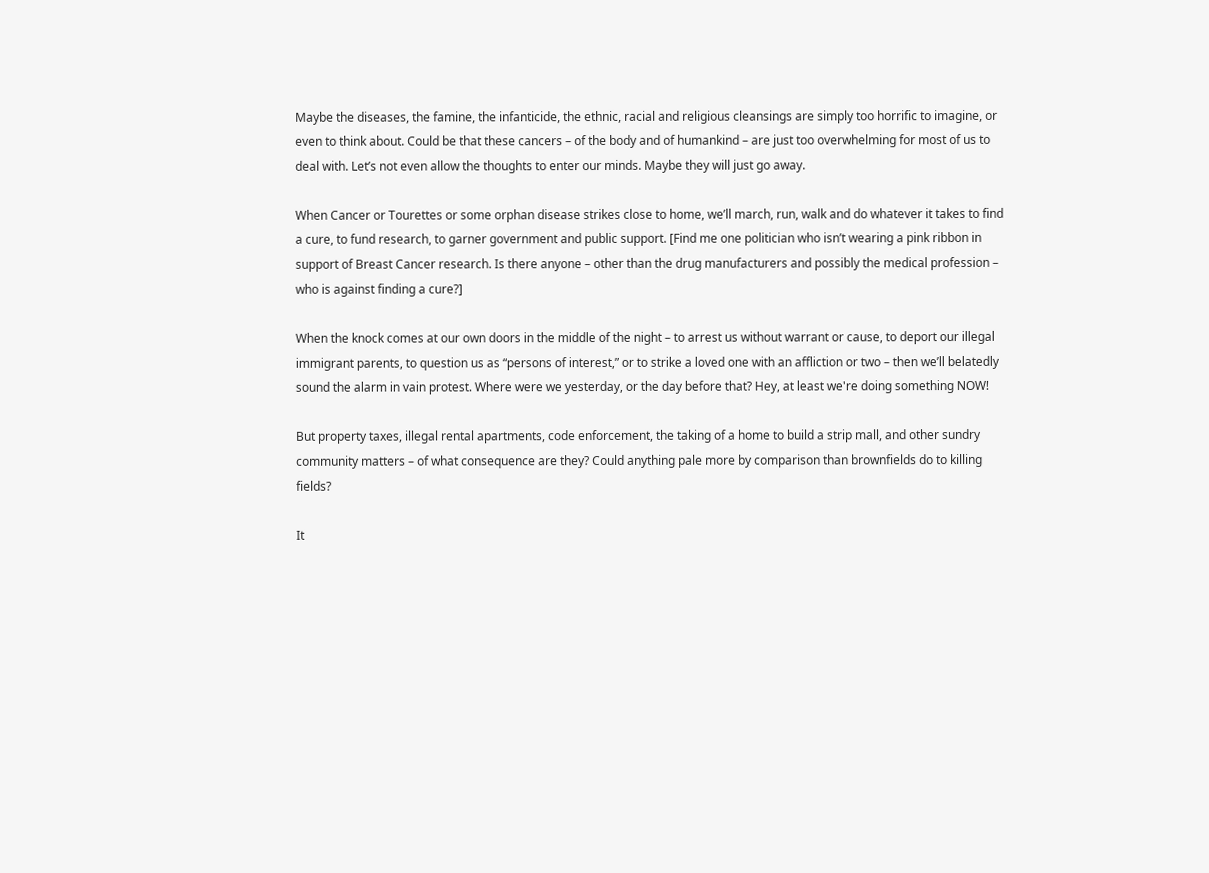Maybe the diseases, the famine, the infanticide, the ethnic, racial and religious cleansings are simply too horrific to imagine, or even to think about. Could be that these cancers – of the body and of humankind – are just too overwhelming for most of us to deal with. Let’s not even allow the thoughts to enter our minds. Maybe they will just go away.

When Cancer or Tourettes or some orphan disease strikes close to home, we’ll march, run, walk and do whatever it takes to find a cure, to fund research, to garner government and public support. [Find me one politician who isn’t wearing a pink ribbon in support of Breast Cancer research. Is there anyone – other than the drug manufacturers and possibly the medical profession – who is against finding a cure?]

When the knock comes at our own doors in the middle of the night – to arrest us without warrant or cause, to deport our illegal immigrant parents, to question us as “persons of interest,” or to strike a loved one with an affliction or two – then we’ll belatedly sound the alarm in vain protest. Where were we yesterday, or the day before that? Hey, at least we're doing something NOW!

But property taxes, illegal rental apartments, code enforcement, the taking of a home to build a strip mall, and other sundry community matters – of what consequence are they? Could anything pale more by comparison than brownfields do to killing fields?

It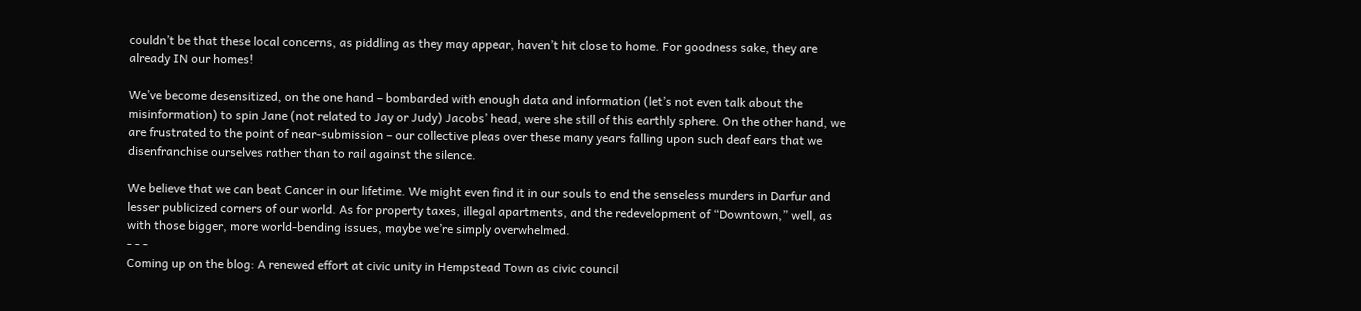couldn’t be that these local concerns, as piddling as they may appear, haven’t hit close to home. For goodness sake, they are already IN our homes!

We’ve become desensitized, on the one hand – bombarded with enough data and information (let’s not even talk about the misinformation) to spin Jane (not related to Jay or Judy) Jacobs’ head, were she still of this earthly sphere. On the other hand, we are frustrated to the point of near-submission – our collective pleas over these many years falling upon such deaf ears that we disenfranchise ourselves rather than to rail against the silence.

We believe that we can beat Cancer in our lifetime. We might even find it in our souls to end the senseless murders in Darfur and lesser publicized corners of our world. As for property taxes, illegal apartments, and the redevelopment of “Downtown,” well, as with those bigger, more world-bending issues, maybe we’re simply overwhelmed.
- - -
Coming up on the blog: A renewed effort at civic unity in Hempstead Town as civic council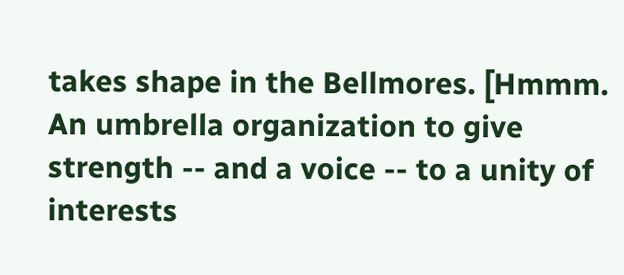takes shape in the Bellmores. [Hmmm. An umbrella organization to give strength -- and a voice -- to a unity of interests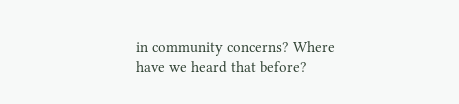in community concerns? Where have we heard that before?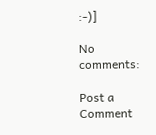:-)]

No comments:

Post a Comment